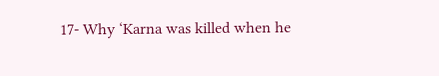17- Why ‘Karna was killed when he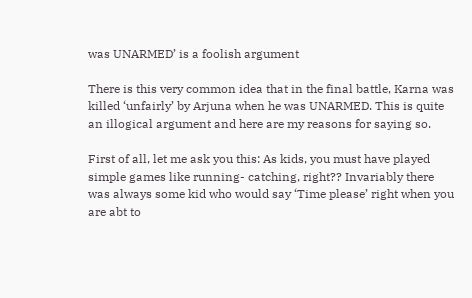was UNARMED’ is a foolish argument

There is this very common idea that in the final battle, Karna was killed ‘unfairly’ by Arjuna when he was UNARMED. This is quite an illogical argument and here are my reasons for saying so.

First of all, let me ask you this: As kids, you must have played simple games like running- catching, right?? Invariably there was always some kid who would say ‘Time please’ right when you are abt to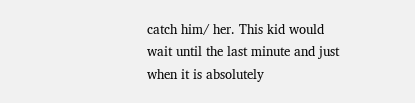catch him/ her. This kid would wait until the last minute and just when it is absolutely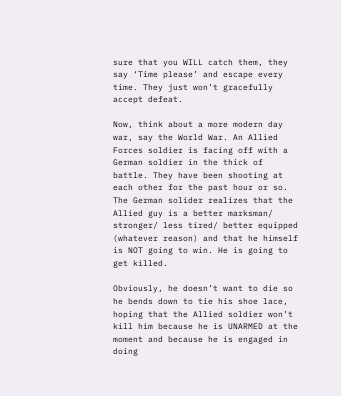sure that you WILL catch them, they say ‘Time please’ and escape every time. They just won’t gracefully accept defeat.

Now, think about a more modern day war, say the World War. An Allied Forces soldier is facing off with a German soldier in the thick of battle. They have been shooting at each other for the past hour or so. The German solider realizes that the Allied guy is a better marksman/ stronger/ less tired/ better equipped (whatever reason) and that he himself is NOT going to win. He is going to get killed.

Obviously, he doesn’t want to die so he bends down to tie his shoe lace, hoping that the Allied soldier won’t kill him because he is UNARMED at the moment and because he is engaged in doing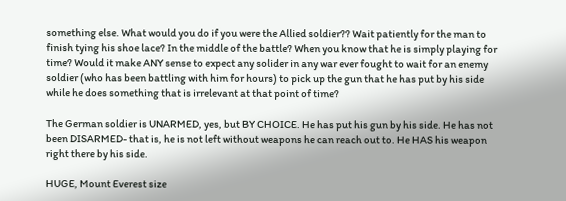something else. What would you do if you were the Allied soldier?? Wait patiently for the man to finish tying his shoe lace? In the middle of the battle? When you know that he is simply playing for time? Would it make ANY sense to expect any solider in any war ever fought to wait for an enemy soldier (who has been battling with him for hours) to pick up the gun that he has put by his side while he does something that is irrelevant at that point of time?

The German soldier is UNARMED, yes, but BY CHOICE. He has put his gun by his side. He has not been DISARMED- that is, he is not left without weapons he can reach out to. He HAS his weapon right there by his side.

HUGE, Mount Everest size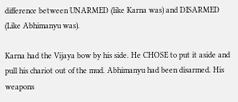difference between UNARMED (like Karna was) and DISARMED (Like Abhimanyu was).

Karna had the Vijaya bow by his side. He CHOSE to put it aside and pull his chariot out of the mud. Abhimanyu had been disarmed. His weapons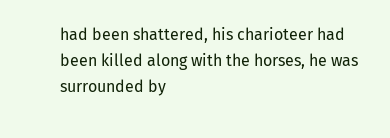had been shattered, his charioteer had been killed along with the horses, he was surrounded by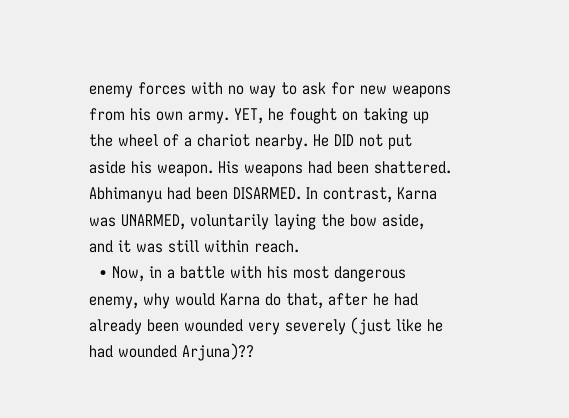enemy forces with no way to ask for new weapons from his own army. YET, he fought on taking up the wheel of a chariot nearby. He DID not put aside his weapon. His weapons had been shattered. Abhimanyu had been DISARMED. In contrast, Karna was UNARMED, voluntarily laying the bow aside, and it was still within reach.
  • Now, in a battle with his most dangerous enemy, why would Karna do that, after he had already been wounded very severely (just like he had wounded Arjuna)??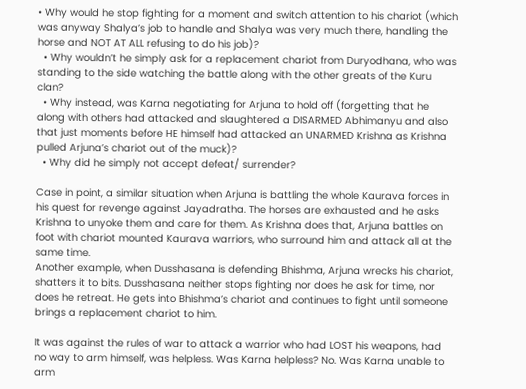• Why would he stop fighting for a moment and switch attention to his chariot (which was anyway Shalya’s job to handle and Shalya was very much there, handling the horse and NOT AT ALL refusing to do his job)?
  • Why wouldn’t he simply ask for a replacement chariot from Duryodhana, who was standing to the side watching the battle along with the other greats of the Kuru clan?
  • Why instead, was Karna negotiating for Arjuna to hold off (forgetting that he along with others had attacked and slaughtered a DISARMED Abhimanyu and also that just moments before HE himself had attacked an UNARMED Krishna as Krishna pulled Arjuna’s chariot out of the muck)?
  • Why did he simply not accept defeat/ surrender?

Case in point, a similar situation when Arjuna is battling the whole Kaurava forces in his quest for revenge against Jayadratha. The horses are exhausted and he asks Krishna to unyoke them and care for them. As Krishna does that, Arjuna battles on foot with chariot mounted Kaurava warriors, who surround him and attack all at the same time.
Another example, when Dusshasana is defending Bhishma, Arjuna wrecks his chariot, shatters it to bits. Dusshasana neither stops fighting nor does he ask for time, nor does he retreat. He gets into Bhishma’s chariot and continues to fight until someone brings a replacement chariot to him.

It was against the rules of war to attack a warrior who had LOST his weapons, had no way to arm himself, was helpless. Was Karna helpless? No. Was Karna unable to arm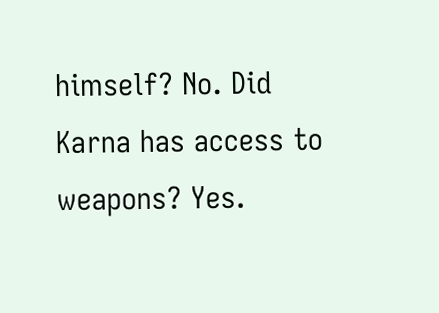himself? No. Did Karna has access to weapons? Yes.